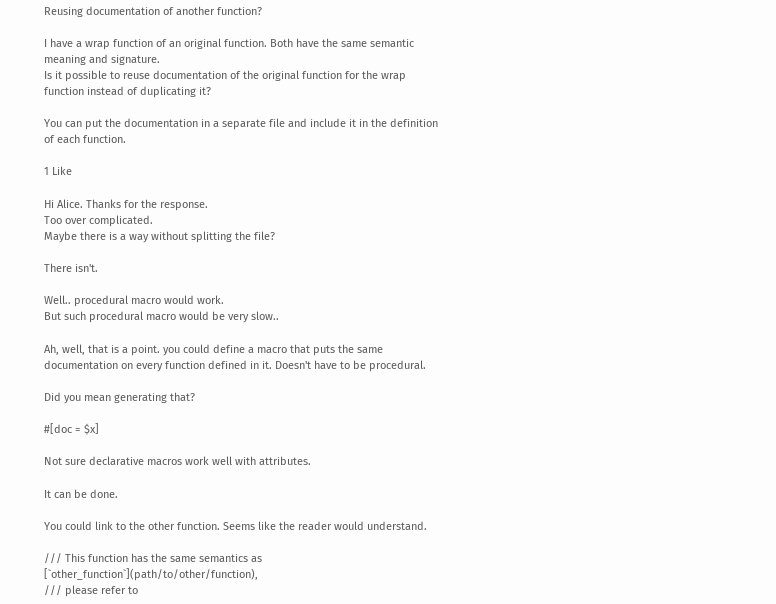Reusing documentation of another function?

I have a wrap function of an original function. Both have the same semantic meaning and signature.
Is it possible to reuse documentation of the original function for the wrap function instead of duplicating it?

You can put the documentation in a separate file and include it in the definition of each function.

1 Like

Hi Alice. Thanks for the response.
Too over complicated.
Maybe there is a way without splitting the file?

There isn't.

Well.. procedural macro would work.
But such procedural macro would be very slow..

Ah, well, that is a point. you could define a macro that puts the same documentation on every function defined in it. Doesn't have to be procedural.

Did you mean generating that?

#[doc = $x]

Not sure declarative macros work well with attributes.

It can be done.

You could link to the other function. Seems like the reader would understand.

/// This function has the same semantics as  [`other_function`](path/to/other/function),
/// please refer to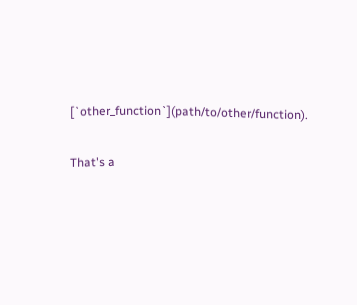[`other_function`](path/to/other/function).

That's a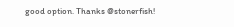good option. Thanks @stonerfish!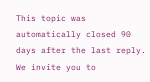This topic was automatically closed 90 days after the last reply. We invite you to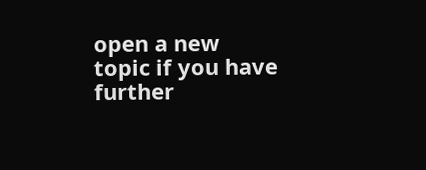open a new topic if you have further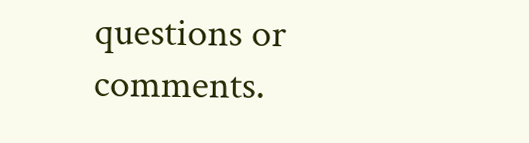questions or comments.